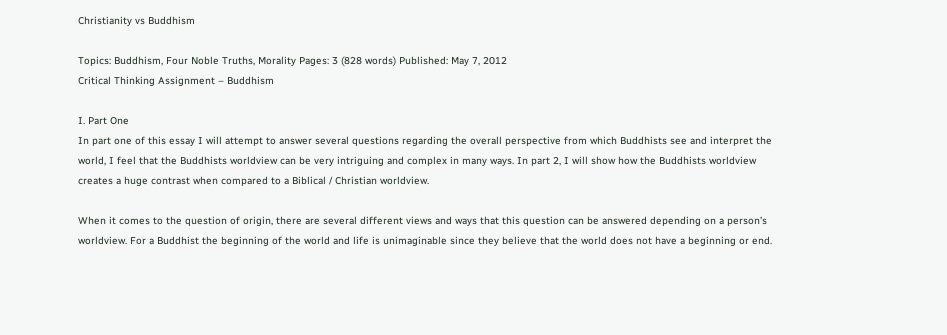Christianity vs Buddhism

Topics: Buddhism, Four Noble Truths, Morality Pages: 3 (828 words) Published: May 7, 2012
Critical Thinking Assignment – Buddhism

I. Part One
In part one of this essay I will attempt to answer several questions regarding the overall perspective from which Buddhists see and interpret the world, I feel that the Buddhists worldview can be very intriguing and complex in many ways. In part 2, I will show how the Buddhists worldview creates a huge contrast when compared to a Biblical / Christian worldview.

When it comes to the question of origin, there are several different views and ways that this question can be answered depending on a person’s worldview. For a Buddhist the beginning of the world and life is unimaginable since they believe that the world does not have a beginning or end.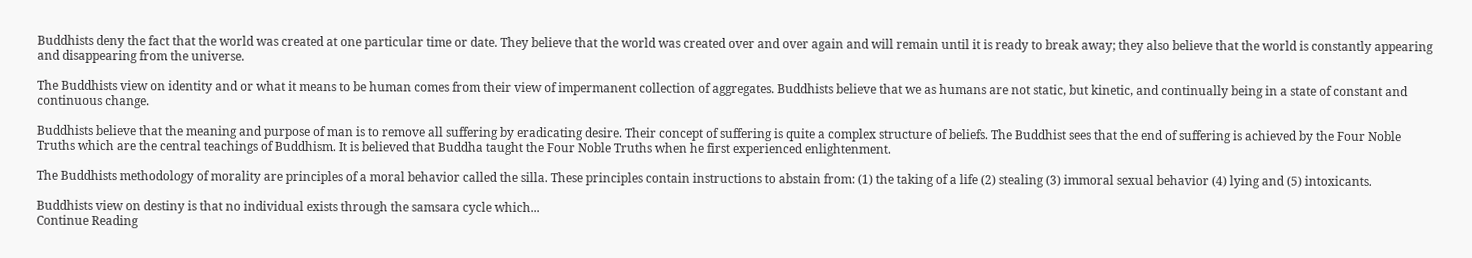Buddhists deny the fact that the world was created at one particular time or date. They believe that the world was created over and over again and will remain until it is ready to break away; they also believe that the world is constantly appearing and disappearing from the universe.

The Buddhists view on identity and or what it means to be human comes from their view of impermanent collection of aggregates. Buddhists believe that we as humans are not static, but kinetic, and continually being in a state of constant and continuous change.

Buddhists believe that the meaning and purpose of man is to remove all suffering by eradicating desire. Their concept of suffering is quite a complex structure of beliefs. The Buddhist sees that the end of suffering is achieved by the Four Noble Truths which are the central teachings of Buddhism. It is believed that Buddha taught the Four Noble Truths when he first experienced enlightenment.

The Buddhists methodology of morality are principles of a moral behavior called the silla. These principles contain instructions to abstain from: (1) the taking of a life (2) stealing (3) immoral sexual behavior (4) lying and (5) intoxicants.

Buddhists view on destiny is that no individual exists through the samsara cycle which...
Continue Reading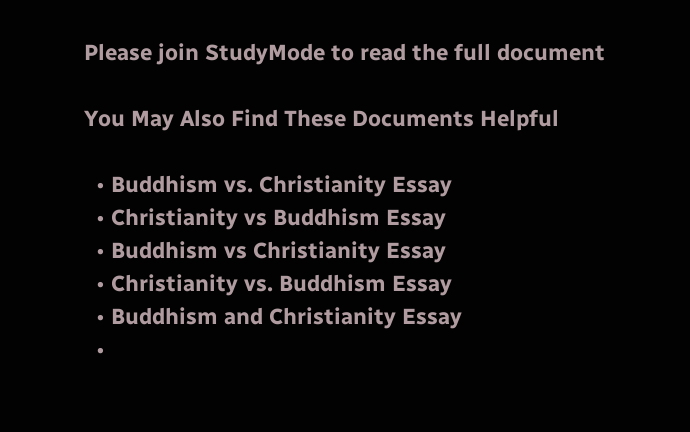Please join StudyMode to read the full document

You May Also Find These Documents Helpful

  • Buddhism vs. Christianity Essay
  • Christianity vs Buddhism Essay
  • Buddhism vs Christianity Essay
  • Christianity vs. Buddhism Essay
  • Buddhism and Christianity Essay
  •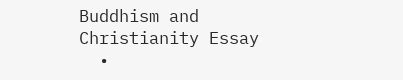Buddhism and Christianity Essay
  •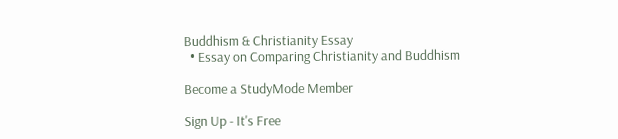Buddhism & Christianity Essay
  • Essay on Comparing Christianity and Buddhism

Become a StudyMode Member

Sign Up - It's Free